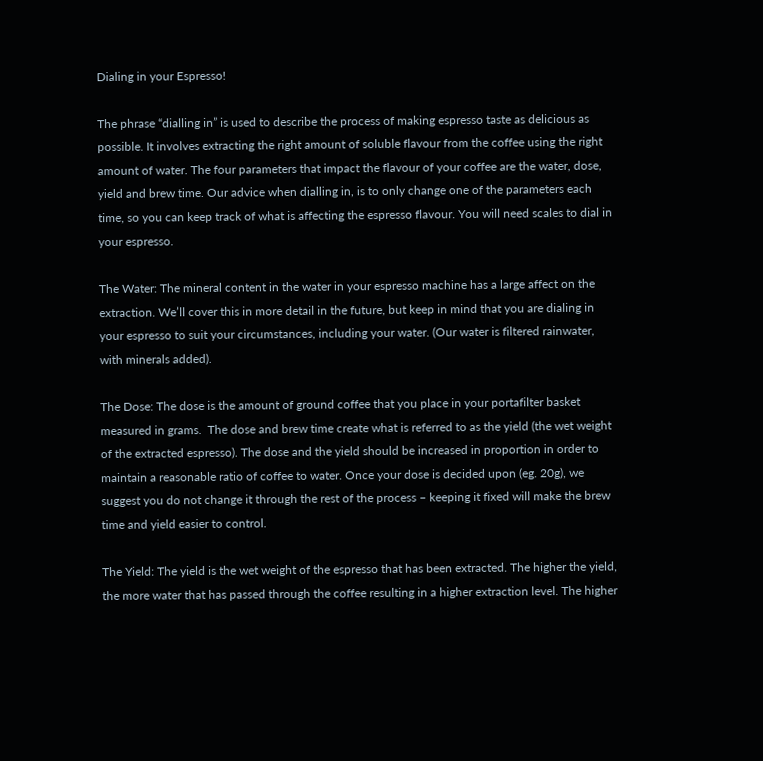Dialing in your Espresso!

The phrase “dialling in” is used to describe the process of making espresso taste as delicious as possible. It involves extracting the right amount of soluble flavour from the coffee using the right amount of water. The four parameters that impact the flavour of your coffee are the water, dose, yield and brew time. Our advice when dialling in, is to only change one of the parameters each time, so you can keep track of what is affecting the espresso flavour. You will need scales to dial in your espresso.

The Water: The mineral content in the water in your espresso machine has a large affect on the extraction. We’ll cover this in more detail in the future, but keep in mind that you are dialing in your espresso to suit your circumstances, including your water. (Our water is filtered rainwater, with minerals added).

The Dose: The dose is the amount of ground coffee that you place in your portafilter basket measured in grams.  The dose and brew time create what is referred to as the yield (the wet weight of the extracted espresso). The dose and the yield should be increased in proportion in order to maintain a reasonable ratio of coffee to water. Once your dose is decided upon (eg. 20g), we suggest you do not change it through the rest of the process – keeping it fixed will make the brew time and yield easier to control.

The Yield: The yield is the wet weight of the espresso that has been extracted. The higher the yield, the more water that has passed through the coffee resulting in a higher extraction level. The higher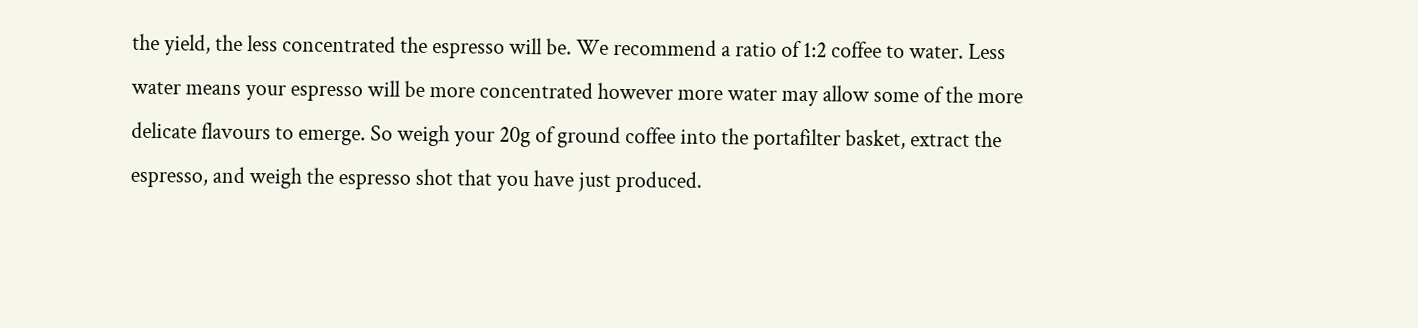the yield, the less concentrated the espresso will be. We recommend a ratio of 1:2 coffee to water. Less water means your espresso will be more concentrated however more water may allow some of the more delicate flavours to emerge. So weigh your 20g of ground coffee into the portafilter basket, extract the espresso, and weigh the espresso shot that you have just produced.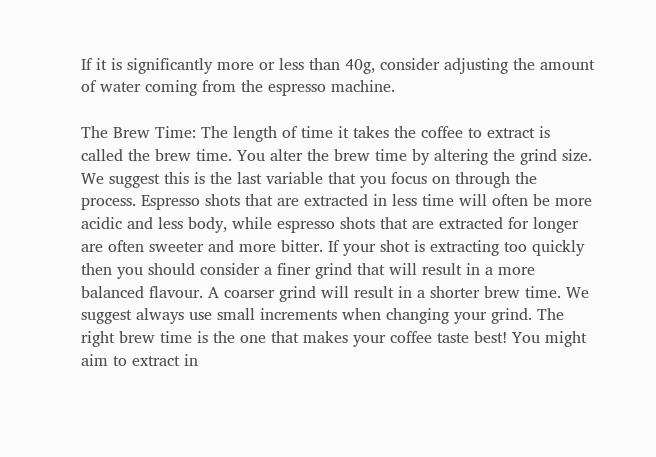If it is significantly more or less than 40g, consider adjusting the amount of water coming from the espresso machine.

The Brew Time: The length of time it takes the coffee to extract is called the brew time. You alter the brew time by altering the grind size. We suggest this is the last variable that you focus on through the process. Espresso shots that are extracted in less time will often be more acidic and less body, while espresso shots that are extracted for longer are often sweeter and more bitter. If your shot is extracting too quickly then you should consider a finer grind that will result in a more balanced flavour. A coarser grind will result in a shorter brew time. We suggest always use small increments when changing your grind. The right brew time is the one that makes your coffee taste best! You might aim to extract in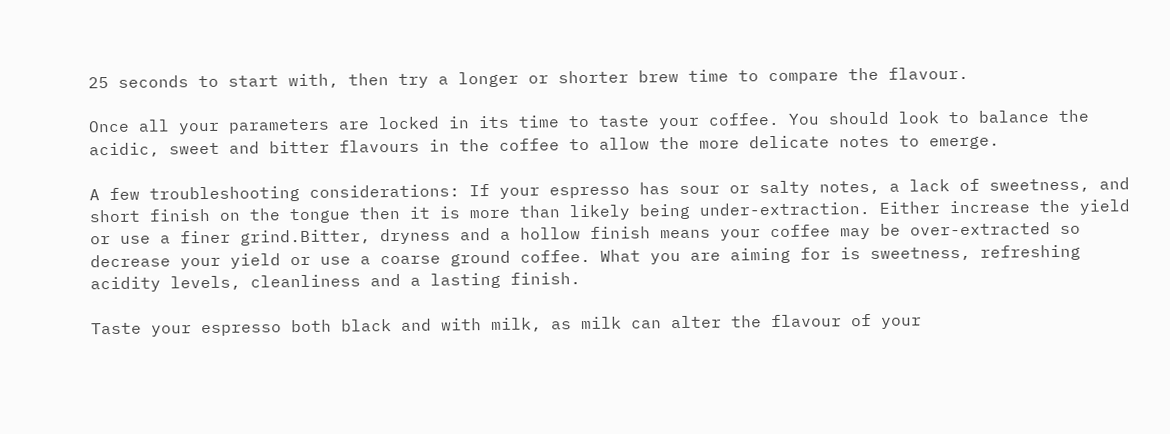25 seconds to start with, then try a longer or shorter brew time to compare the flavour.

Once all your parameters are locked in its time to taste your coffee. You should look to balance the acidic, sweet and bitter flavours in the coffee to allow the more delicate notes to emerge.

A few troubleshooting considerations: If your espresso has sour or salty notes, a lack of sweetness, and short finish on the tongue then it is more than likely being under-extraction. Either increase the yield or use a finer grind.Bitter, dryness and a hollow finish means your coffee may be over-extracted so decrease your yield or use a coarse ground coffee. What you are aiming for is sweetness, refreshing acidity levels, cleanliness and a lasting finish.

Taste your espresso both black and with milk, as milk can alter the flavour of your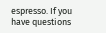espresso. If you have questions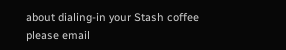about dialing-in your Stash coffee please email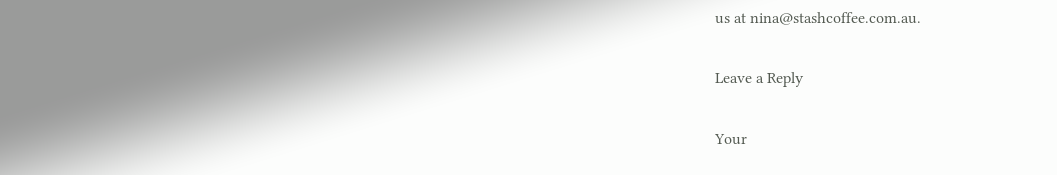us at nina@stashcoffee.com.au.

Leave a Reply

Your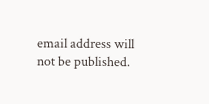email address will not be published.